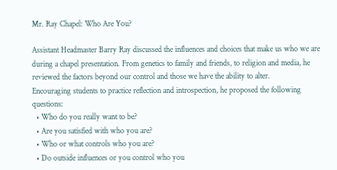Mr. Ray Chapel: Who Are You?

Assistant Headmaster Barry Ray discussed the influences and choices that make us who we are during a chapel presentation. From genetics to family and friends, to religion and media, he reviewed the factors beyond our control and those we have the ability to alter.
Encouraging students to practice reflection and introspection, he proposed the following questions:
  • Who do you really want to be?
  • Are you satisfied with who you are?
  • Who or what controls who you are?
  • Do outside influences or you control who you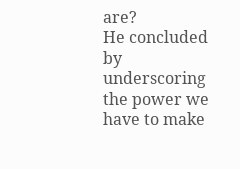are?
He concluded by underscoring the power we have to make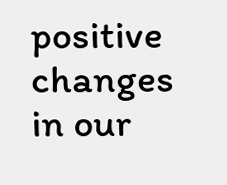positive changes in our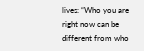lives: “Who you are right now can be different from who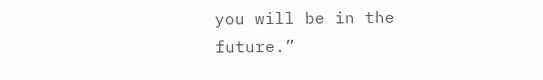you will be in the future.”